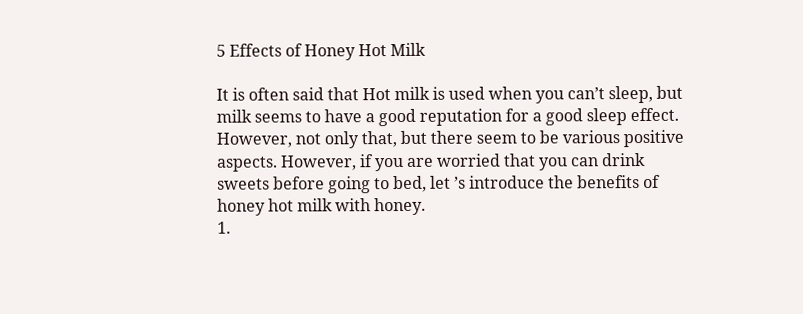5 Effects of Honey Hot Milk

It is often said that Hot milk is used when you can’t sleep, but milk seems to have a good reputation for a good sleep effect. However, not only that, but there seem to be various positive aspects. However, if you are worried that you can drink sweets before going to bed, let ’s introduce the benefits of honey hot milk with honey.
1.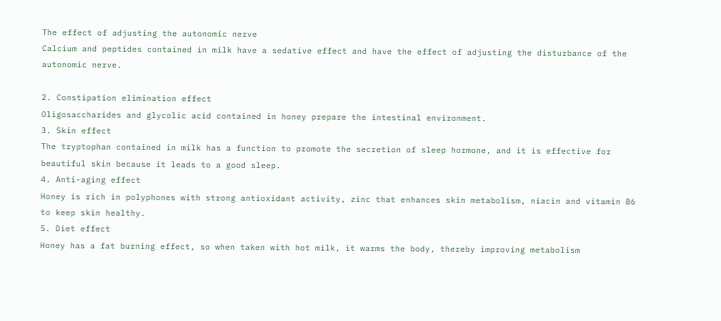The effect of adjusting the autonomic nerve
Calcium and peptides contained in milk have a sedative effect and have the effect of adjusting the disturbance of the autonomic nerve.

2. Constipation elimination effect
Oligosaccharides and glycolic acid contained in honey prepare the intestinal environment.
3. Skin effect
The tryptophan contained in milk has a function to promote the secretion of sleep hormone, and it is effective for beautiful skin because it leads to a good sleep.
4. Anti-aging effect
Honey is rich in polyphones with strong antioxidant activity, zinc that enhances skin metabolism, niacin and vitamin B6 to keep skin healthy.
5. Diet effect
Honey has a fat burning effect, so when taken with hot milk, it warms the body, thereby improving metabolism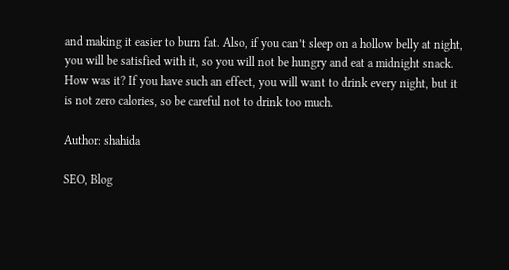and making it easier to burn fat. Also, if you can’t sleep on a hollow belly at night, you will be satisfied with it, so you will not be hungry and eat a midnight snack.
How was it? If you have such an effect, you will want to drink every night, but it is not zero calories, so be careful not to drink too much.

Author: shahida

SEO, Blog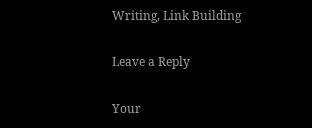Writing, Link Building

Leave a Reply

Your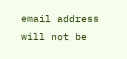email address will not be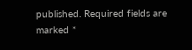published. Required fields are marked *